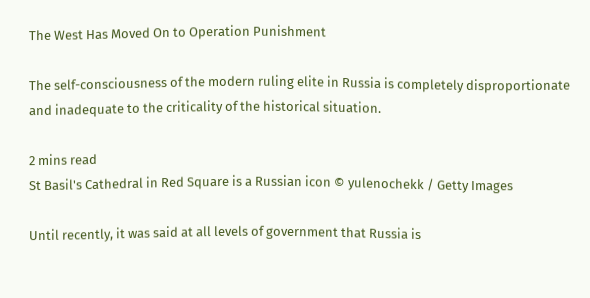The West Has Moved On to Operation Punishment

The self-consciousness of the modern ruling elite in Russia is completely disproportionate and inadequate to the criticality of the historical situation.

2 mins read
St Basil's Cathedral in Red Square is a Russian icon © yulenochekk / Getty Images

Until recently, it was said at all levels of government that Russia is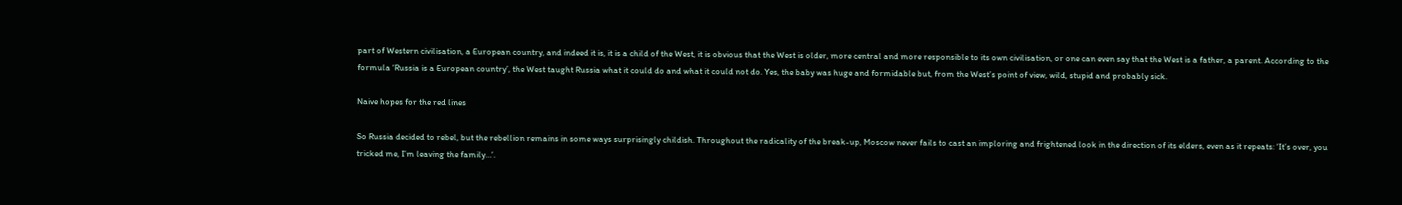part of Western civilisation, a European country, and indeed it is, it is a child of the West, it is obvious that the West is older, more central and more responsible to its own civilisation, or one can even say that the West is a father, a parent. According to the formula ‘Russia is a European country’, the West taught Russia what it could do and what it could not do. Yes, the baby was huge and formidable but, from the West’s point of view, wild, stupid and probably sick.

Naive hopes for the red lines

So Russia decided to rebel, but the rebellion remains in some ways surprisingly childish. Throughout the radicality of the break-up, Moscow never fails to cast an imploring and frightened look in the direction of its elders, even as it repeats: ‘It’s over, you tricked me, I’m leaving the family…’.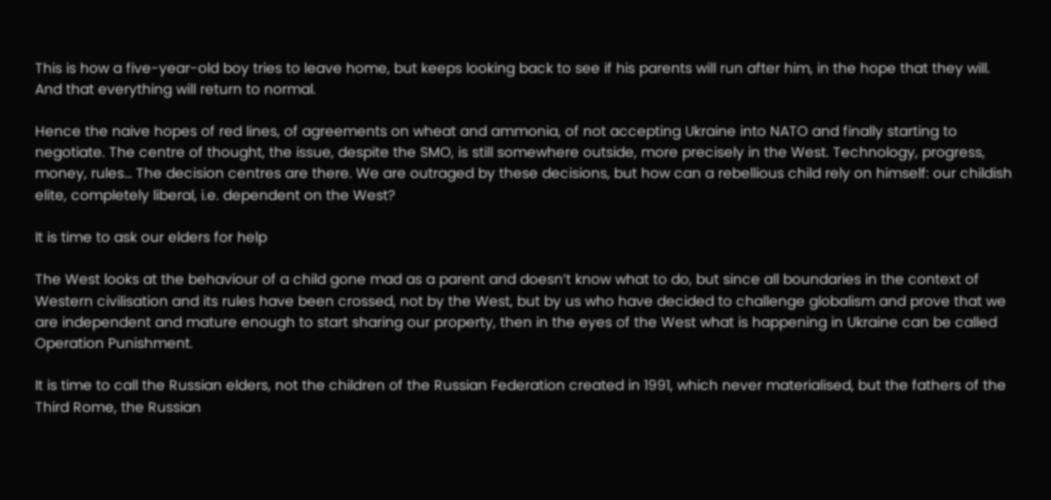This is how a five-year-old boy tries to leave home, but keeps looking back to see if his parents will run after him, in the hope that they will. And that everything will return to normal.

Hence the naive hopes of red lines, of agreements on wheat and ammonia, of not accepting Ukraine into NATO and finally starting to negotiate. The centre of thought, the issue, despite the SMO, is still somewhere outside, more precisely in the West. Technology, progress, money, rules… The decision centres are there. We are outraged by these decisions, but how can a rebellious child rely on himself: our childish elite, completely liberal, i.e. dependent on the West?

It is time to ask our elders for help

The West looks at the behaviour of a child gone mad as a parent and doesn’t know what to do, but since all boundaries in the context of Western civilisation and its rules have been crossed, not by the West, but by us who have decided to challenge globalism and prove that we are independent and mature enough to start sharing our property, then in the eyes of the West what is happening in Ukraine can be called Operation Punishment.

It is time to call the Russian elders, not the children of the Russian Federation created in 1991, which never materialised, but the fathers of the Third Rome, the Russian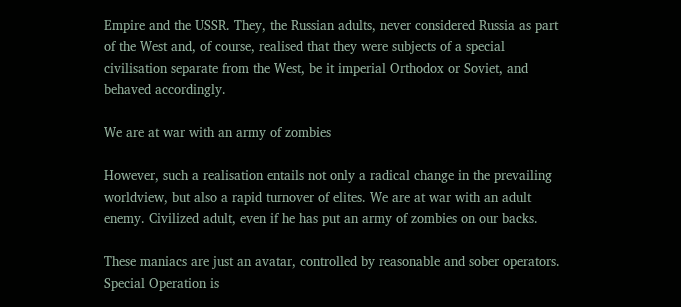Empire and the USSR. They, the Russian adults, never considered Russia as part of the West and, of course, realised that they were subjects of a special civilisation separate from the West, be it imperial Orthodox or Soviet, and behaved accordingly.

We are at war with an army of zombies

However, such a realisation entails not only a radical change in the prevailing worldview, but also a rapid turnover of elites. We are at war with an adult enemy. Civilized adult, even if he has put an army of zombies on our backs.

These maniacs are just an avatar, controlled by reasonable and sober operators. Special Operation is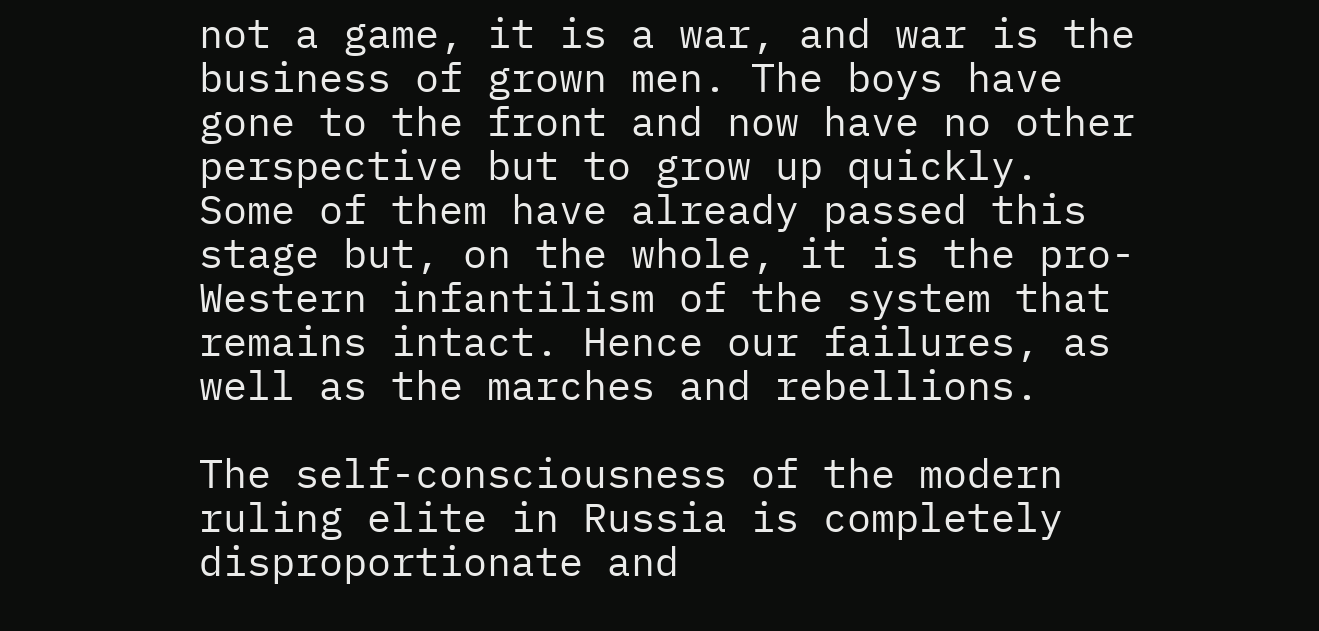not a game, it is a war, and war is the business of grown men. The boys have gone to the front and now have no other perspective but to grow up quickly. Some of them have already passed this stage but, on the whole, it is the pro-Western infantilism of the system that remains intact. Hence our failures, as well as the marches and rebellions.

The self-consciousness of the modern ruling elite in Russia is completely disproportionate and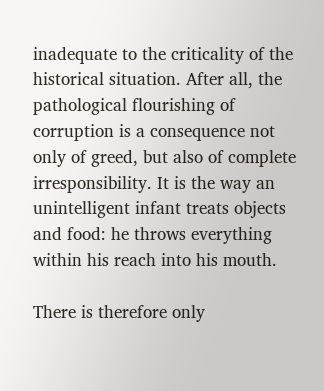inadequate to the criticality of the historical situation. After all, the pathological flourishing of corruption is a consequence not only of greed, but also of complete irresponsibility. It is the way an unintelligent infant treats objects and food: he throws everything within his reach into his mouth.

There is therefore only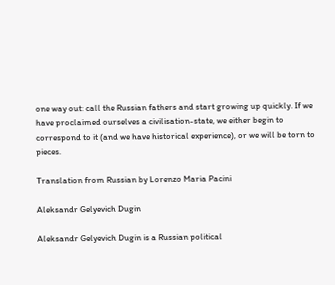one way out: call the Russian fathers and start growing up quickly. If we have proclaimed ourselves a civilisation-state, we either begin to correspond to it (and we have historical experience), or we will be torn to pieces.

Translation from Russian by Lorenzo Maria Pacini

Aleksandr Gelyevich Dugin

Aleksandr Gelyevich Dugin is a Russian political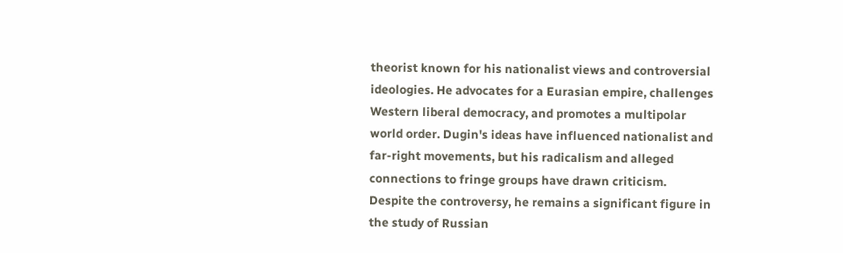theorist known for his nationalist views and controversial ideologies. He advocates for a Eurasian empire, challenges Western liberal democracy, and promotes a multipolar world order. Dugin's ideas have influenced nationalist and far-right movements, but his radicalism and alleged connections to fringe groups have drawn criticism. Despite the controversy, he remains a significant figure in the study of Russian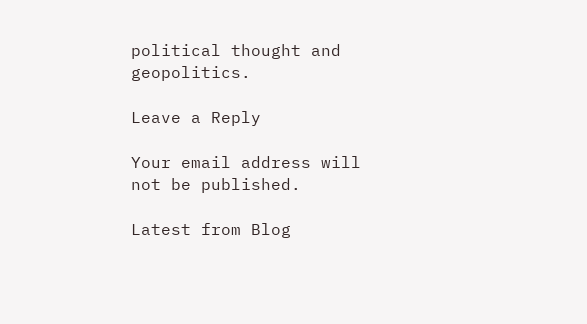political thought and geopolitics.

Leave a Reply

Your email address will not be published.

Latest from Blog